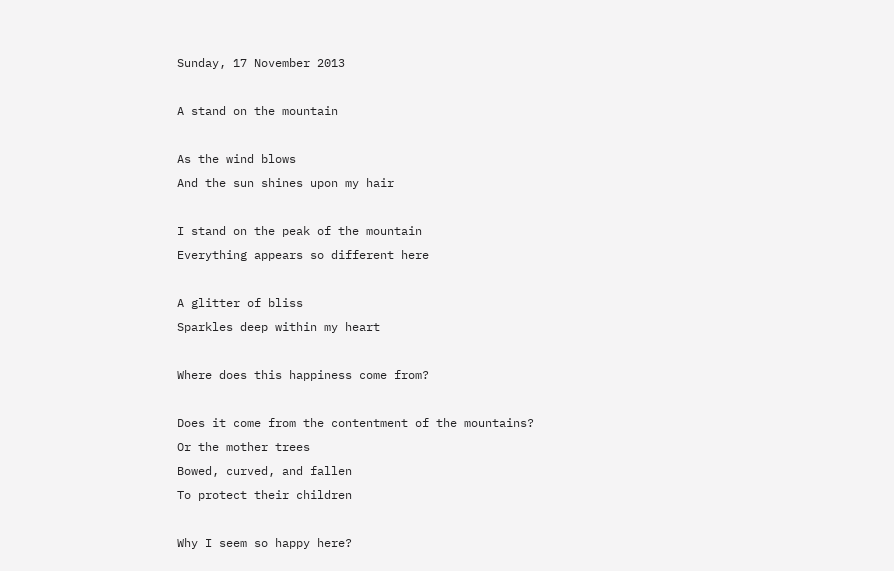Sunday, 17 November 2013

A stand on the mountain

As the wind blows
And the sun shines upon my hair

I stand on the peak of the mountain
Everything appears so different here

A glitter of bliss
Sparkles deep within my heart

Where does this happiness come from?

Does it come from the contentment of the mountains?
Or the mother trees
Bowed, curved, and fallen
To protect their children

Why I seem so happy here?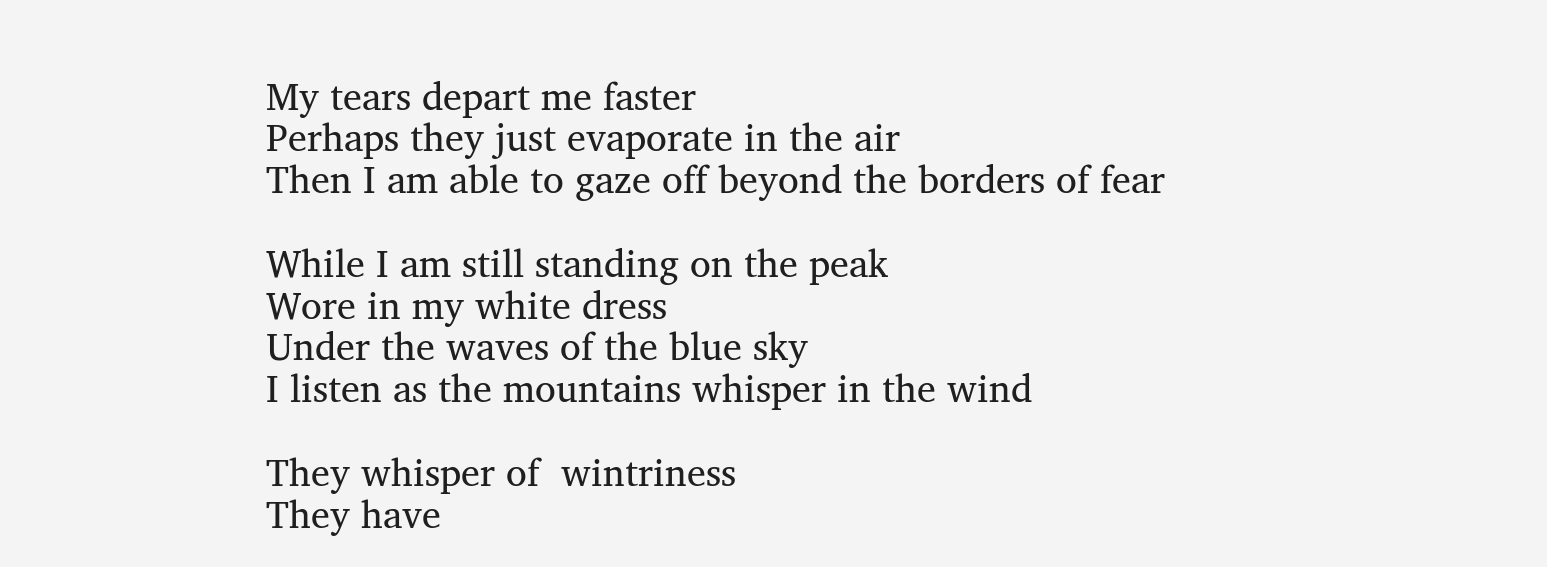My tears depart me faster
Perhaps they just evaporate in the air
Then I am able to gaze off beyond the borders of fear

While I am still standing on the peak
Wore in my white dress
Under the waves of the blue sky
I listen as the mountains whisper in the wind

They whisper of  wintriness
They have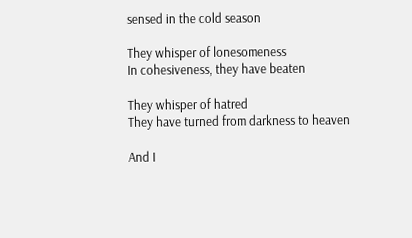sensed in the cold season

They whisper of lonesomeness
In cohesiveness, they have beaten

They whisper of hatred
They have turned from darkness to heaven

And I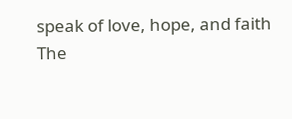speak of love, hope, and faith
The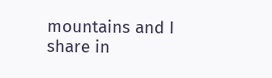mountains and I share in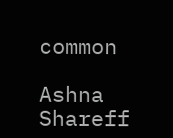common

Ashna Shareff